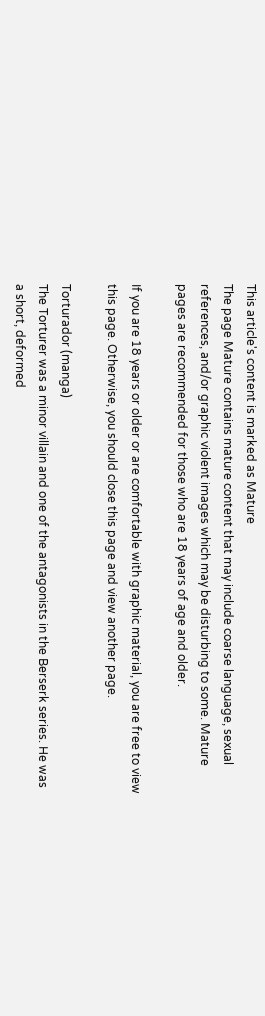This article's content is marked as Mature
The page Mature contains mature content that may include coarse language, sexual references, and/or graphic violent images which may be disturbing to some. Mature pages are recommended for those who are 18 years of age and older.

If you are 18 years or older or are comfortable with graphic material, you are free to view this page. Otherwise, you should close this page and view another page.

Torturador (manga)
The Torturer was a minor villain and one of the antagonists in the Berserk series. He was a short, deformed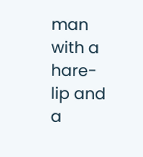man with a hare-lip and a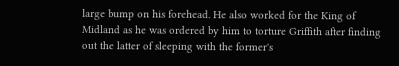large bump on his forehead. He also worked for the King of Midland as he was ordered by him to torture Griffith after finding out the latter of sleeping with the former's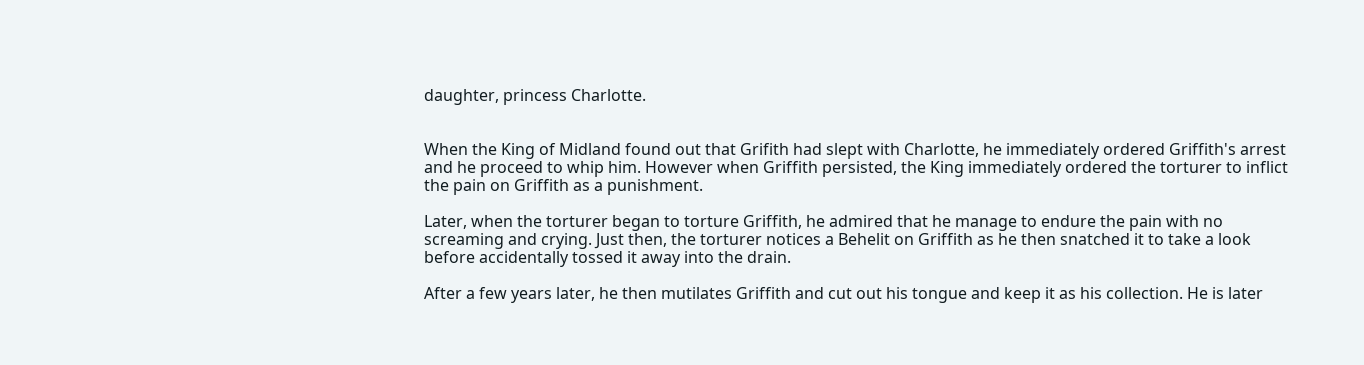daughter, princess Charlotte.


When the King of Midland found out that Grifith had slept with Charlotte, he immediately ordered Griffith's arrest and he proceed to whip him. However when Griffith persisted, the King immediately ordered the torturer to inflict the pain on Griffith as a punishment.

Later, when the torturer began to torture Griffith, he admired that he manage to endure the pain with no screaming and crying. Just then, the torturer notices a Behelit on Griffith as he then snatched it to take a look before accidentally tossed it away into the drain.

After a few years later, he then mutilates Griffith and cut out his tongue and keep it as his collection. He is later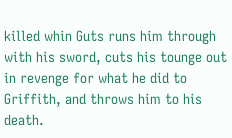killed whin Guts runs him through with his sword, cuts his tounge out in revenge for what he did to Griffith, and throws him to his death.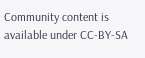Community content is available under CC-BY-SA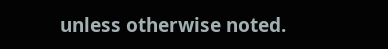unless otherwise noted.